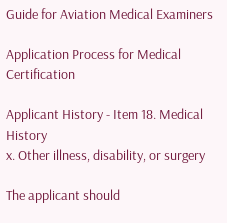Guide for Aviation Medical Examiners

Application Process for Medical Certification

Applicant History - Item 18. Medical History
x. Other illness, disability, or surgery

The applicant should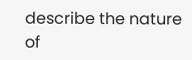describe the nature of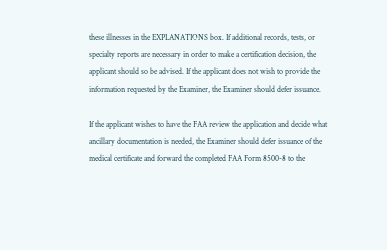these illnesses in the EXPLANATIONS box. If additional records, tests, or specialty reports are necessary in order to make a certification decision, the applicant should so be advised. If the applicant does not wish to provide the information requested by the Examiner, the Examiner should defer issuance.

If the applicant wishes to have the FAA review the application and decide what ancillary documentation is needed, the Examiner should defer issuance of the medical certificate and forward the completed FAA Form 8500-8 to the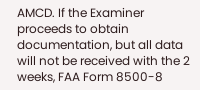AMCD. If the Examiner proceeds to obtain documentation, but all data will not be received with the 2 weeks, FAA Form 8500-8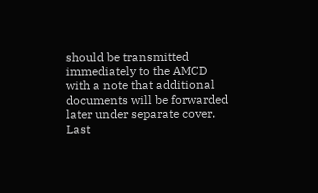should be transmitted immediately to the AMCD with a note that additional documents will be forwarded later under separate cover.
Last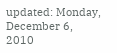updated: Monday, December 6, 2010